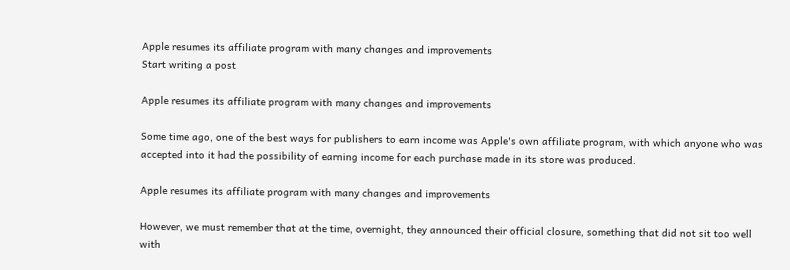Apple resumes its affiliate program with many changes and improvements
Start writing a post

Apple resumes its affiliate program with many changes and improvements

Some time ago, one of the best ways for publishers to earn income was Apple's own affiliate program, with which anyone who was accepted into it had the possibility of earning income for each purchase made in its store was produced.

Apple resumes its affiliate program with many changes and improvements

However, we must remember that at the time, overnight, they announced their official closure, something that did not sit too well with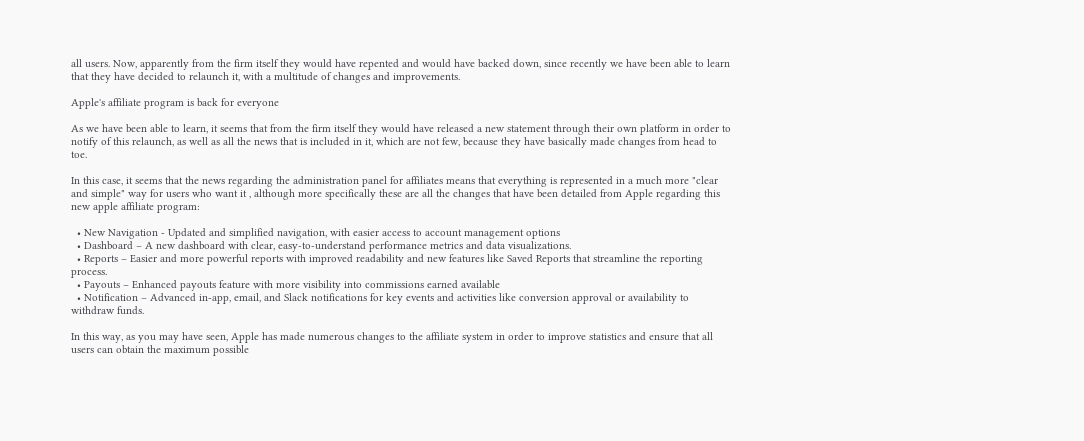all users. Now, apparently from the firm itself they would have repented and would have backed down, since recently we have been able to learn that they have decided to relaunch it, with a multitude of changes and improvements.

Apple's affiliate program is back for everyone

As we have been able to learn, it seems that from the firm itself they would have released a new statement through their own platform in order to notify of this relaunch, as well as all the news that is included in it, which are not few, because they have basically made changes from head to toe.

In this case, it seems that the news regarding the administration panel for affiliates means that everything is represented in a much more "clear and simple" way for users who want it , although more specifically these are all the changes that have been detailed from Apple regarding this new apple affiliate program:

  • New Navigation - Updated and simplified navigation, with easier access to account management options
  • Dashboard – A new dashboard with clear, easy-to-understand performance metrics and data visualizations.
  • Reports – Easier and more powerful reports with improved readability and new features like Saved Reports that streamline the reporting process.
  • Payouts – Enhanced payouts feature with more visibility into commissions earned available
  • Notification – Advanced in-app, email, and Slack notifications for key events and activities like conversion approval or availability to withdraw funds.

In this way, as you may have seen, Apple has made numerous changes to the affiliate system in order to improve statistics and ensure that all users can obtain the maximum possible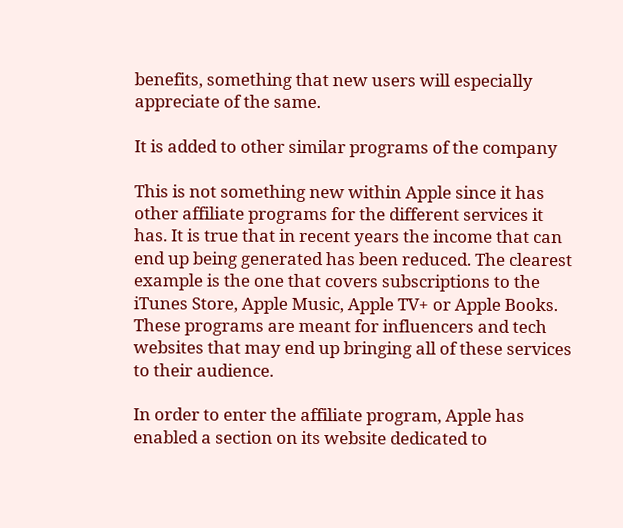benefits, something that new users will especially appreciate of the same.

It is added to other similar programs of the company

This is not something new within Apple since it has other affiliate programs for the different services it has. It is true that in recent years the income that can end up being generated has been reduced. The clearest example is the one that covers subscriptions to the iTunes Store, Apple Music, Apple TV+ or Apple Books. These programs are meant for influencers and tech websites that may end up bringing all of these services to their audience.

In order to enter the affiliate program, Apple has enabled a section on its website dedicated to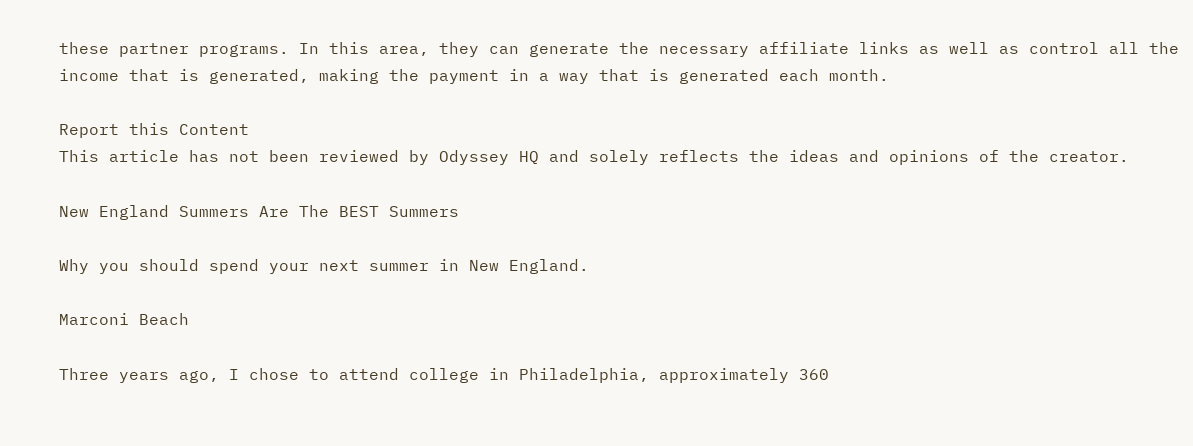these partner programs. In this area, they can generate the necessary affiliate links as well as control all the income that is generated, making the payment in a way that is generated each month.

Report this Content
This article has not been reviewed by Odyssey HQ and solely reflects the ideas and opinions of the creator.

New England Summers Are The BEST Summers

Why you should spend your next summer in New England.

Marconi Beach

Three years ago, I chose to attend college in Philadelphia, approximately 360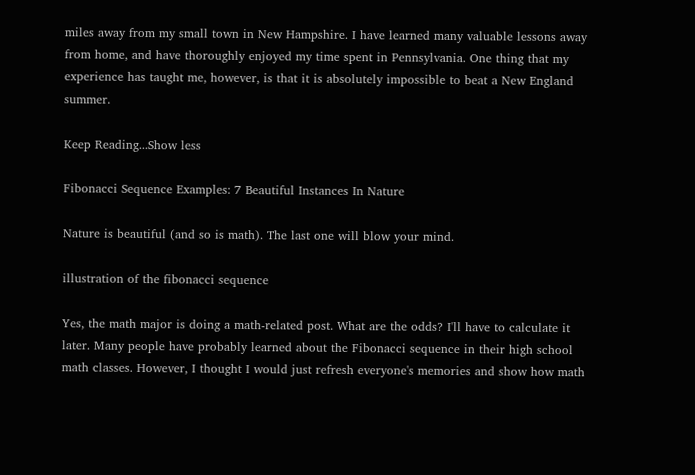miles away from my small town in New Hampshire. I have learned many valuable lessons away from home, and have thoroughly enjoyed my time spent in Pennsylvania. One thing that my experience has taught me, however, is that it is absolutely impossible to beat a New England summer.

Keep Reading...Show less

Fibonacci Sequence Examples: 7 Beautiful Instances In Nature

Nature is beautiful (and so is math). The last one will blow your mind.

illustration of the fibonacci sequence

Yes, the math major is doing a math-related post. What are the odds? I'll have to calculate it later. Many people have probably learned about the Fibonacci sequence in their high school math classes. However, I thought I would just refresh everyone's memories and show how math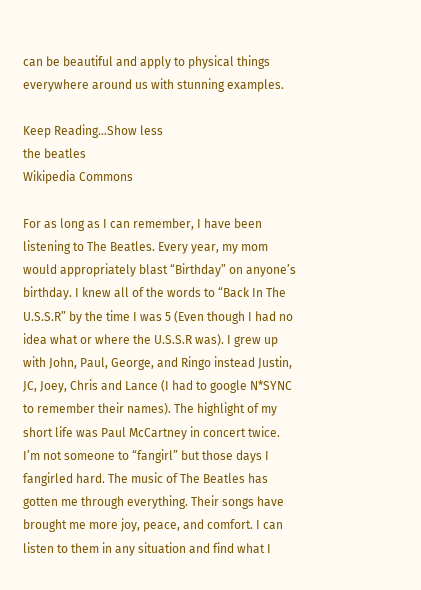can be beautiful and apply to physical things everywhere around us with stunning examples.

Keep Reading...Show less
the beatles
Wikipedia Commons

For as long as I can remember, I have been listening to The Beatles. Every year, my mom would appropriately blast “Birthday” on anyone’s birthday. I knew all of the words to “Back In The U.S.S.R” by the time I was 5 (Even though I had no idea what or where the U.S.S.R was). I grew up with John, Paul, George, and Ringo instead Justin, JC, Joey, Chris and Lance (I had to google N*SYNC to remember their names). The highlight of my short life was Paul McCartney in concert twice. I’m not someone to “fangirl” but those days I fangirled hard. The music of The Beatles has gotten me through everything. Their songs have brought me more joy, peace, and comfort. I can listen to them in any situation and find what I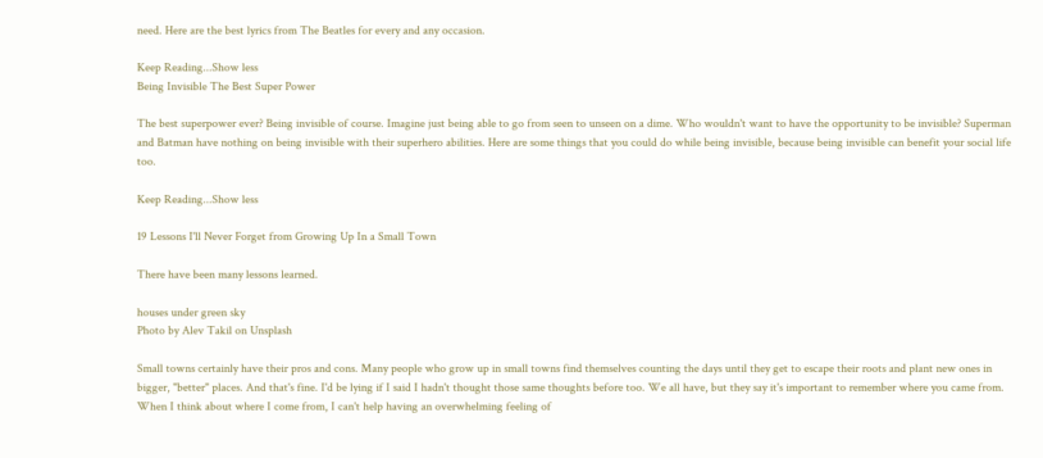need. Here are the best lyrics from The Beatles for every and any occasion.

Keep Reading...Show less
Being Invisible The Best Super Power

The best superpower ever? Being invisible of course. Imagine just being able to go from seen to unseen on a dime. Who wouldn't want to have the opportunity to be invisible? Superman and Batman have nothing on being invisible with their superhero abilities. Here are some things that you could do while being invisible, because being invisible can benefit your social life too.

Keep Reading...Show less

19 Lessons I'll Never Forget from Growing Up In a Small Town

There have been many lessons learned.

houses under green sky
Photo by Alev Takil on Unsplash

Small towns certainly have their pros and cons. Many people who grow up in small towns find themselves counting the days until they get to escape their roots and plant new ones in bigger, "better" places. And that's fine. I'd be lying if I said I hadn't thought those same thoughts before too. We all have, but they say it's important to remember where you came from. When I think about where I come from, I can't help having an overwhelming feeling of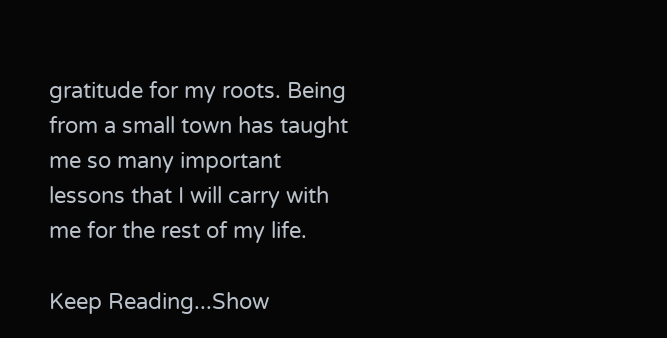gratitude for my roots. Being from a small town has taught me so many important lessons that I will carry with me for the rest of my life.

Keep Reading...Show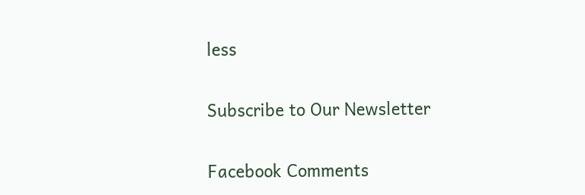less

Subscribe to Our Newsletter

Facebook Comments